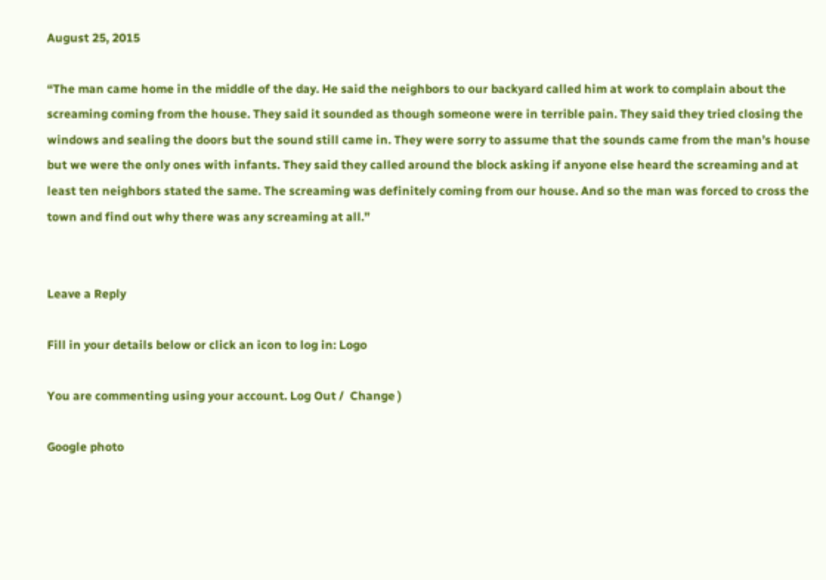August 25, 2015

“The man came home in the middle of the day. He said the neighbors to our backyard called him at work to complain about the screaming coming from the house. They said it sounded as though someone were in terrible pain. They said they tried closing the windows and sealing the doors but the sound still came in. They were sorry to assume that the sounds came from the man’s house but we were the only ones with infants. They said they called around the block asking if anyone else heard the screaming and at least ten neighbors stated the same. The screaming was definitely coming from our house. And so the man was forced to cross the town and find out why there was any screaming at all.”


Leave a Reply

Fill in your details below or click an icon to log in: Logo

You are commenting using your account. Log Out /  Change )

Google photo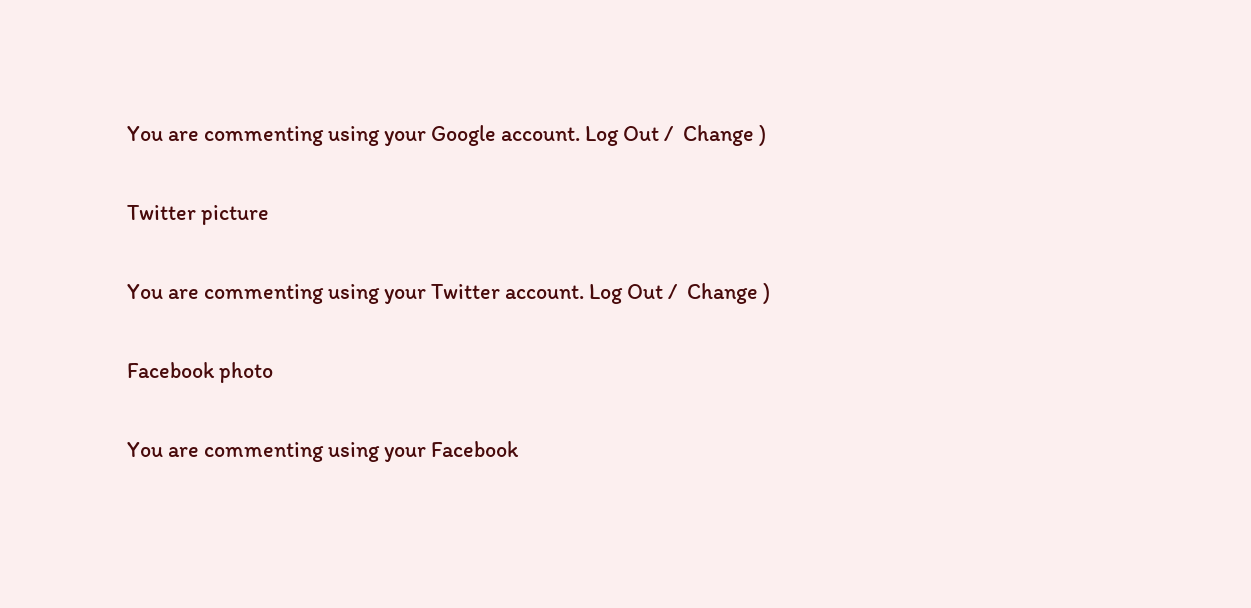You are commenting using your Google account. Log Out /  Change )

Twitter picture

You are commenting using your Twitter account. Log Out /  Change )

Facebook photo

You are commenting using your Facebook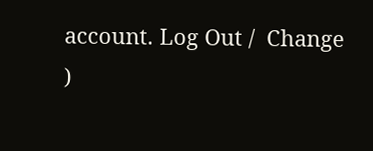account. Log Out /  Change )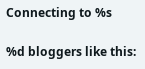Connecting to %s

%d bloggers like this: